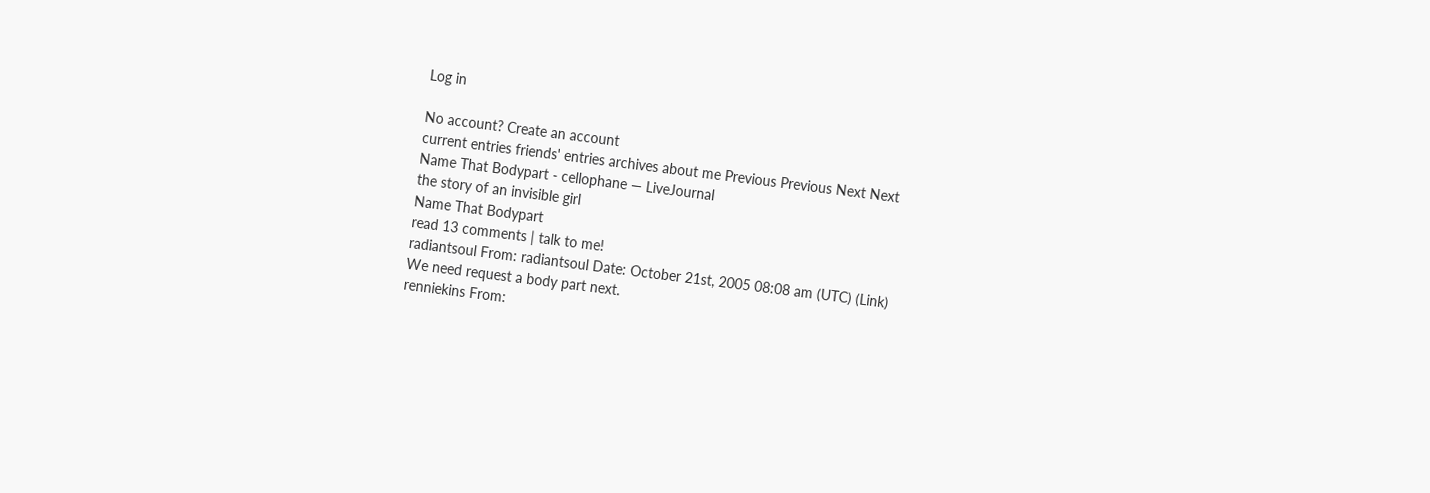Log in

No account? Create an account
current entries friends' entries archives about me Previous Previous Next Next
Name That Bodypart - cellophane — LiveJournal
the story of an invisible girl
Name That Bodypart
read 13 comments | talk to me!
radiantsoul From: radiantsoul Date: October 21st, 2005 08:08 am (UTC) (Link)
We need request a body part next.
renniekins From: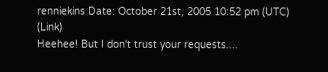renniekins Date: October 21st, 2005 10:52 pm (UTC) (Link)
Heehee! But I don't trust your requests....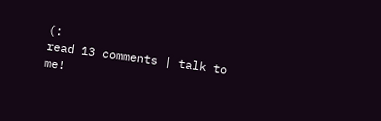(:
read 13 comments | talk to me!